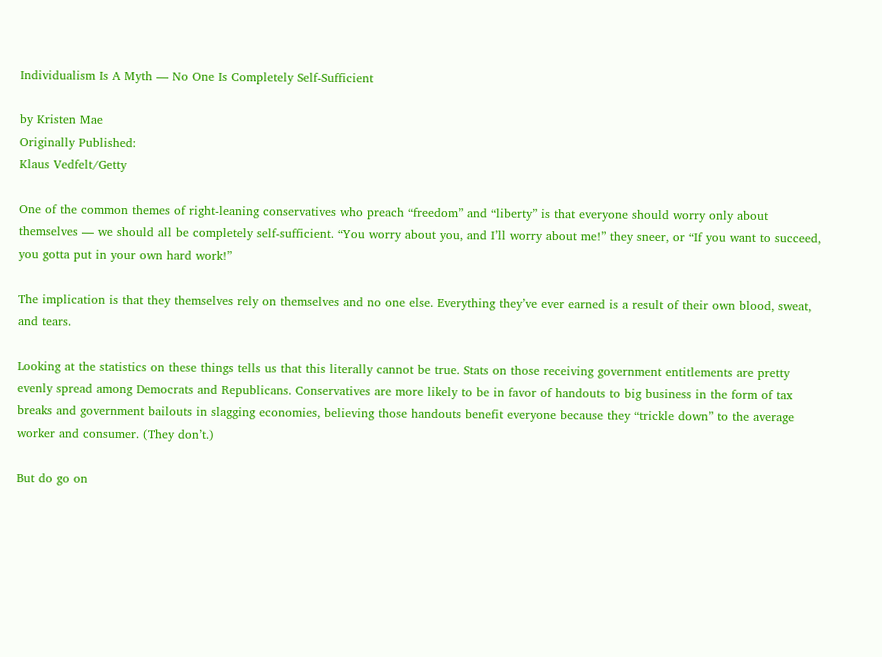Individualism Is A Myth — No One Is Completely Self-Sufficient

by Kristen Mae
Originally Published:
Klaus Vedfelt/Getty

One of the common themes of right-leaning conservatives who preach “freedom” and “liberty” is that everyone should worry only about themselves — we should all be completely self-sufficient. “You worry about you, and I’ll worry about me!” they sneer, or “If you want to succeed, you gotta put in your own hard work!”

The implication is that they themselves rely on themselves and no one else. Everything they’ve ever earned is a result of their own blood, sweat, and tears.

Looking at the statistics on these things tells us that this literally cannot be true. Stats on those receiving government entitlements are pretty evenly spread among Democrats and Republicans. Conservatives are more likely to be in favor of handouts to big business in the form of tax breaks and government bailouts in slagging economies, believing those handouts benefit everyone because they “trickle down” to the average worker and consumer. (They don’t.)

But do go on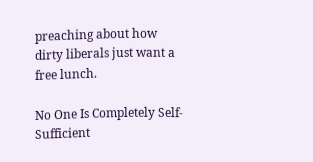preaching about how dirty liberals just want a free lunch.

No One Is Completely Self-Sufficient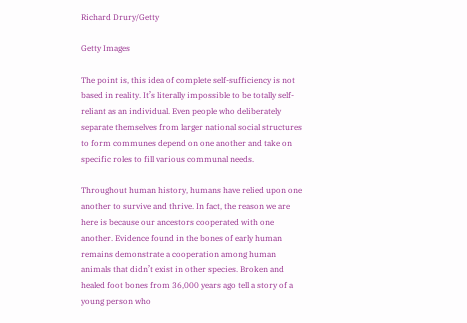Richard Drury/Getty

Getty Images

The point is, this idea of complete self-sufficiency is not based in reality. It’s literally impossible to be totally self-reliant as an individual. Even people who deliberately separate themselves from larger national social structures to form communes depend on one another and take on specific roles to fill various communal needs.

Throughout human history, humans have relied upon one another to survive and thrive. In fact, the reason we are here is because our ancestors cooperated with one another. Evidence found in the bones of early human remains demonstrate a cooperation among human animals that didn’t exist in other species. Broken and healed foot bones from 36,000 years ago tell a story of a young person who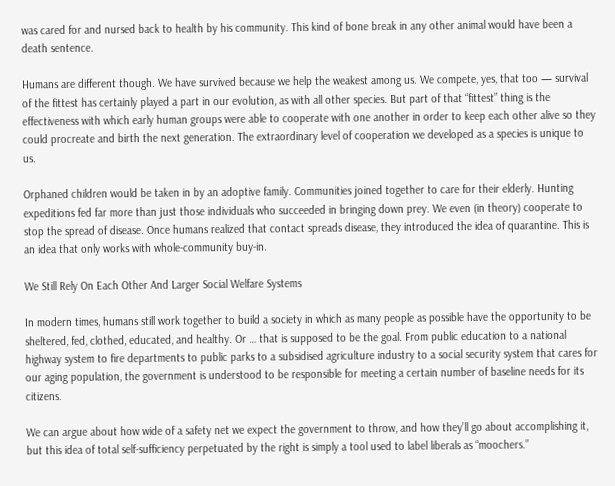was cared for and nursed back to health by his community. This kind of bone break in any other animal would have been a death sentence.

Humans are different though. We have survived because we help the weakest among us. We compete, yes, that too — survival of the fittest has certainly played a part in our evolution, as with all other species. But part of that “fittest” thing is the effectiveness with which early human groups were able to cooperate with one another in order to keep each other alive so they could procreate and birth the next generation. The extraordinary level of cooperation we developed as a species is unique to us.

Orphaned children would be taken in by an adoptive family. Communities joined together to care for their elderly. Hunting expeditions fed far more than just those individuals who succeeded in bringing down prey. We even (in theory) cooperate to stop the spread of disease. Once humans realized that contact spreads disease, they introduced the idea of quarantine. This is an idea that only works with whole-community buy-in.

We Still Rely On Each Other And Larger Social Welfare Systems

In modern times, humans still work together to build a society in which as many people as possible have the opportunity to be sheltered, fed, clothed, educated, and healthy. Or … that is supposed to be the goal. From public education to a national highway system to fire departments to public parks to a subsidised agriculture industry to a social security system that cares for our aging population, the government is understood to be responsible for meeting a certain number of baseline needs for its citizens.

We can argue about how wide of a safety net we expect the government to throw, and how they’ll go about accomplishing it, but this idea of total self-sufficiency perpetuated by the right is simply a tool used to label liberals as “moochers.”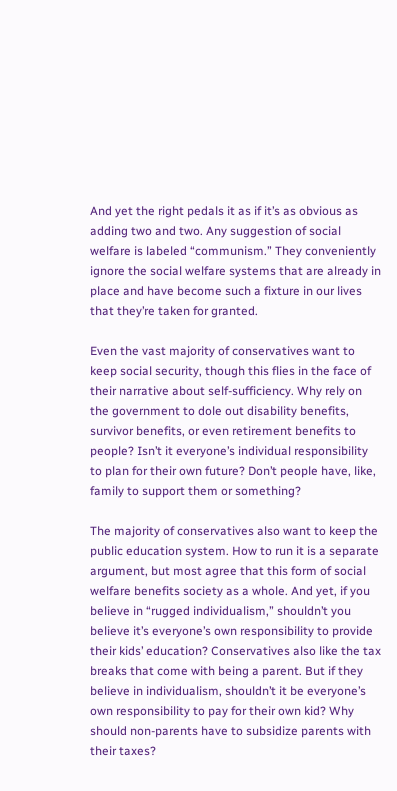And yet the right pedals it as if it’s as obvious as adding two and two. Any suggestion of social welfare is labeled “communism.” They conveniently ignore the social welfare systems that are already in place and have become such a fixture in our lives that they’re taken for granted.

Even the vast majority of conservatives want to keep social security, though this flies in the face of their narrative about self-sufficiency. Why rely on the government to dole out disability benefits, survivor benefits, or even retirement benefits to people? Isn’t it everyone’s individual responsibility to plan for their own future? Don’t people have, like, family to support them or something?

The majority of conservatives also want to keep the public education system. How to run it is a separate argument, but most agree that this form of social welfare benefits society as a whole. And yet, if you believe in “rugged individualism,” shouldn’t you believe it’s everyone’s own responsibility to provide their kids’ education? Conservatives also like the tax breaks that come with being a parent. But if they believe in individualism, shouldn’t it be everyone’s own responsibility to pay for their own kid? Why should non-parents have to subsidize parents with their taxes?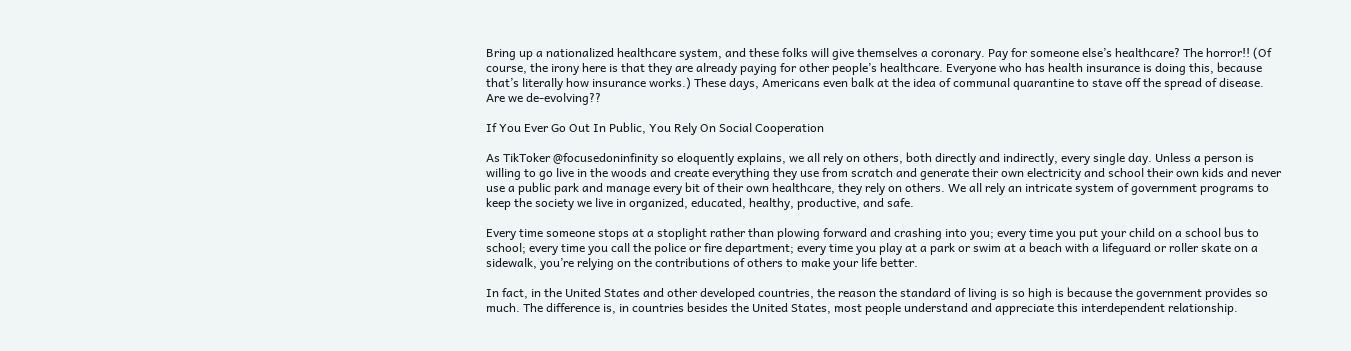Bring up a nationalized healthcare system, and these folks will give themselves a coronary. Pay for someone else’s healthcare? The horror!! (Of course, the irony here is that they are already paying for other people’s healthcare. Everyone who has health insurance is doing this, because that’s literally how insurance works.) These days, Americans even balk at the idea of communal quarantine to stave off the spread of disease. Are we de-evolving??

If You Ever Go Out In Public, You Rely On Social Cooperation

As TikToker @focusedoninfinity so eloquently explains, we all rely on others, both directly and indirectly, every single day. Unless a person is willing to go live in the woods and create everything they use from scratch and generate their own electricity and school their own kids and never use a public park and manage every bit of their own healthcare, they rely on others. We all rely an intricate system of government programs to keep the society we live in organized, educated, healthy, productive, and safe.

Every time someone stops at a stoplight rather than plowing forward and crashing into you; every time you put your child on a school bus to school; every time you call the police or fire department; every time you play at a park or swim at a beach with a lifeguard or roller skate on a sidewalk, you’re relying on the contributions of others to make your life better.

In fact, in the United States and other developed countries, the reason the standard of living is so high is because the government provides so much. The difference is, in countries besides the United States, most people understand and appreciate this interdependent relationship.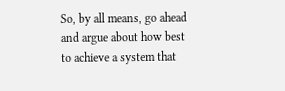So, by all means, go ahead and argue about how best to achieve a system that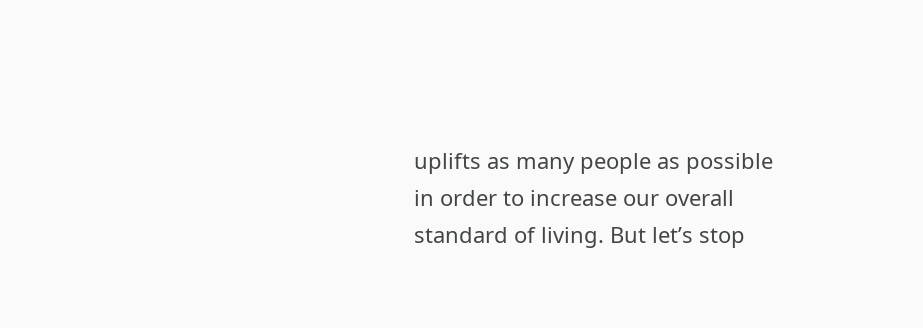uplifts as many people as possible in order to increase our overall standard of living. But let’s stop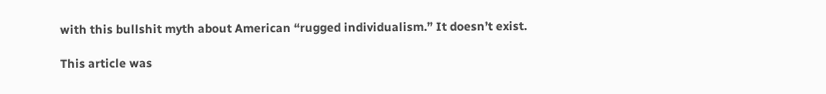with this bullshit myth about American “rugged individualism.” It doesn’t exist.

This article was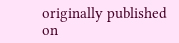originally published on